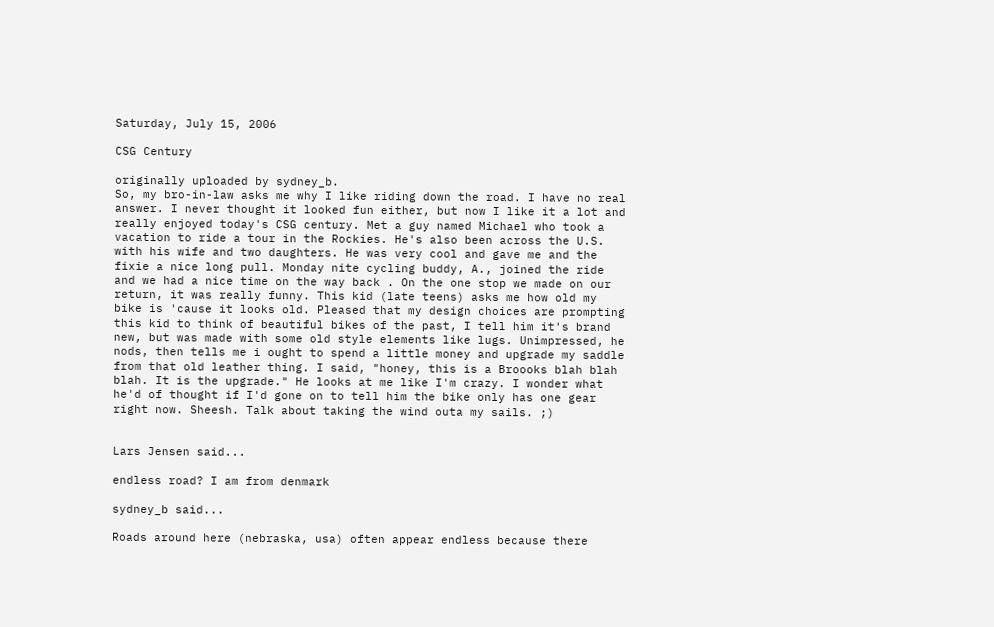Saturday, July 15, 2006

CSG Century

originally uploaded by sydney_b.
So, my bro-in-law asks me why I like riding down the road. I have no real answer. I never thought it looked fun either, but now I like it a lot and really enjoyed today's CSG century. Met a guy named Michael who took a vacation to ride a tour in the Rockies. He's also been across the U.S. with his wife and two daughters. He was very cool and gave me and the fixie a nice long pull. Monday nite cycling buddy, A., joined the ride and we had a nice time on the way back . On the one stop we made on our return, it was really funny. This kid (late teens) asks me how old my bike is 'cause it looks old. Pleased that my design choices are prompting this kid to think of beautiful bikes of the past, I tell him it's brand new, but was made with some old style elements like lugs. Unimpressed, he nods, then tells me i ought to spend a little money and upgrade my saddle from that old leather thing. I said, "honey, this is a Broooks blah blah blah. It is the upgrade." He looks at me like I'm crazy. I wonder what he'd of thought if I'd gone on to tell him the bike only has one gear right now. Sheesh. Talk about taking the wind outa my sails. ;)


Lars Jensen said...

endless road? I am from denmark

sydney_b said...

Roads around here (nebraska, usa) often appear endless because there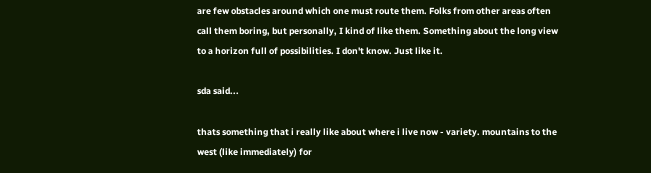are few obstacles around which one must route them. Folks from other areas often call them boring, but personally, I kind of like them. Something about the long view to a horizon full of possibilities. I don't know. Just like it.

sda said...

thats something that i really like about where i live now - variety. mountains to the west (like immediately) for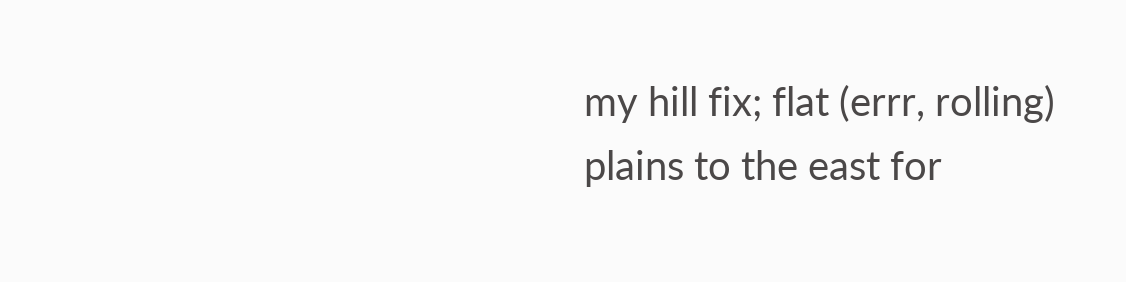my hill fix; flat (errr, rolling) plains to the east for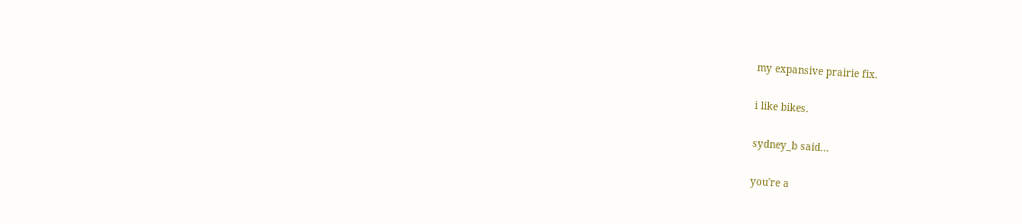my expansive prairie fix.

i like bikes.

sydney_b said...

you're a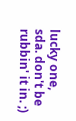lucky one, sda. don't be rubbin' it in. ;)